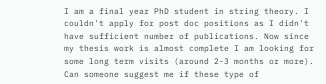I am a final year PhD student in string theory. I couldn't apply for post doc positions as I didn't have sufficient number of publications. Now since my thesis work is almost complete I am looking for some long term visits (around 2-3 months or more). Can someone suggest me if these type of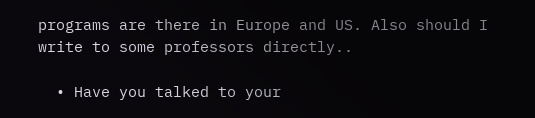programs are there in Europe and US. Also should I write to some professors directly..

  • Have you talked to your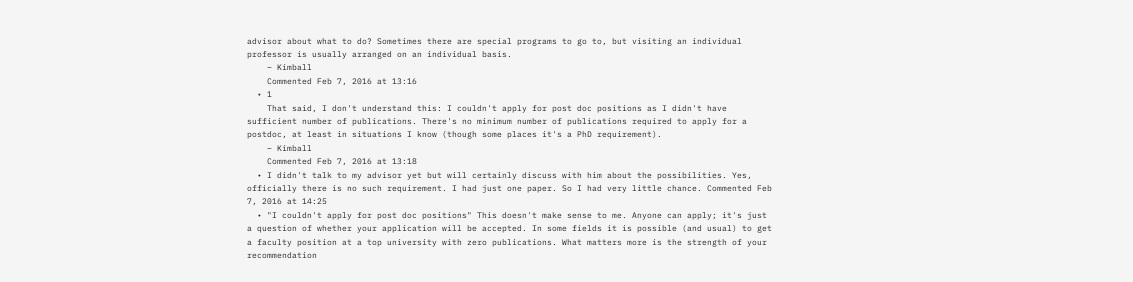advisor about what to do? Sometimes there are special programs to go to, but visiting an individual professor is usually arranged on an individual basis.
    – Kimball
    Commented Feb 7, 2016 at 13:16
  • 1
    That said, I don't understand this: I couldn't apply for post doc positions as I didn't have sufficient number of publications. There's no minimum number of publications required to apply for a postdoc, at least in situations I know (though some places it's a PhD requirement).
    – Kimball
    Commented Feb 7, 2016 at 13:18
  • I didn't talk to my advisor yet but will certainly discuss with him about the possibilities. Yes, officially there is no such requirement. I had just one paper. So I had very little chance. Commented Feb 7, 2016 at 14:25
  • "I couldn't apply for post doc positions" This doesn't make sense to me. Anyone can apply; it's just a question of whether your application will be accepted. In some fields it is possible (and usual) to get a faculty position at a top university with zero publications. What matters more is the strength of your recommendation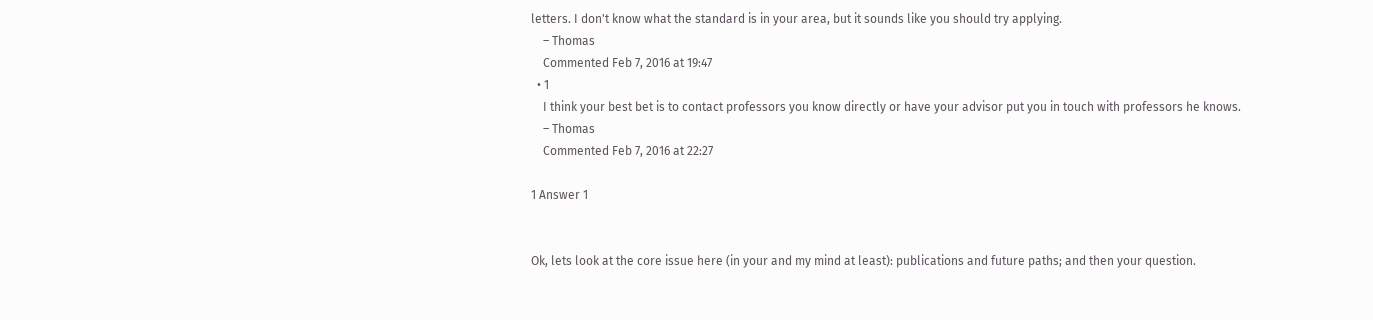letters. I don't know what the standard is in your area, but it sounds like you should try applying.
    – Thomas
    Commented Feb 7, 2016 at 19:47
  • 1
    I think your best bet is to contact professors you know directly or have your advisor put you in touch with professors he knows.
    – Thomas
    Commented Feb 7, 2016 at 22:27

1 Answer 1


Ok, lets look at the core issue here (in your and my mind at least): publications and future paths; and then your question.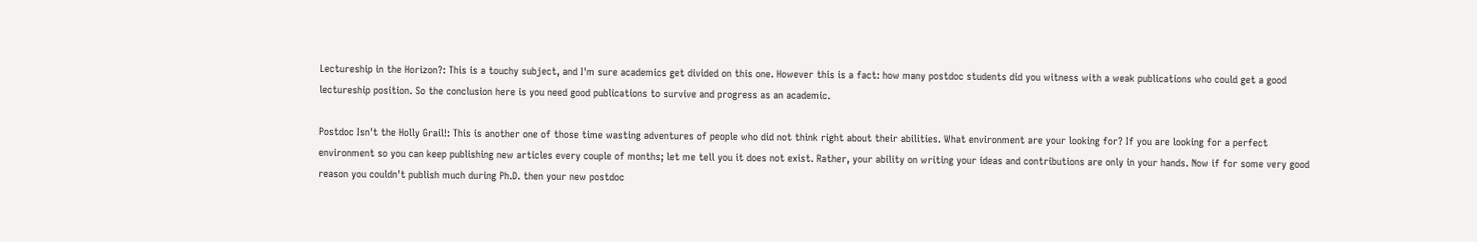Lectureship in the Horizon?: This is a touchy subject, and I'm sure academics get divided on this one. However this is a fact: how many postdoc students did you witness with a weak publications who could get a good lectureship position. So the conclusion here is you need good publications to survive and progress as an academic.

Postdoc Isn't the Holly Grail!: This is another one of those time wasting adventures of people who did not think right about their abilities. What environment are your looking for? If you are looking for a perfect environment so you can keep publishing new articles every couple of months; let me tell you it does not exist. Rather, your ability on writing your ideas and contributions are only in your hands. Now if for some very good reason you couldn't publish much during Ph.D. then your new postdoc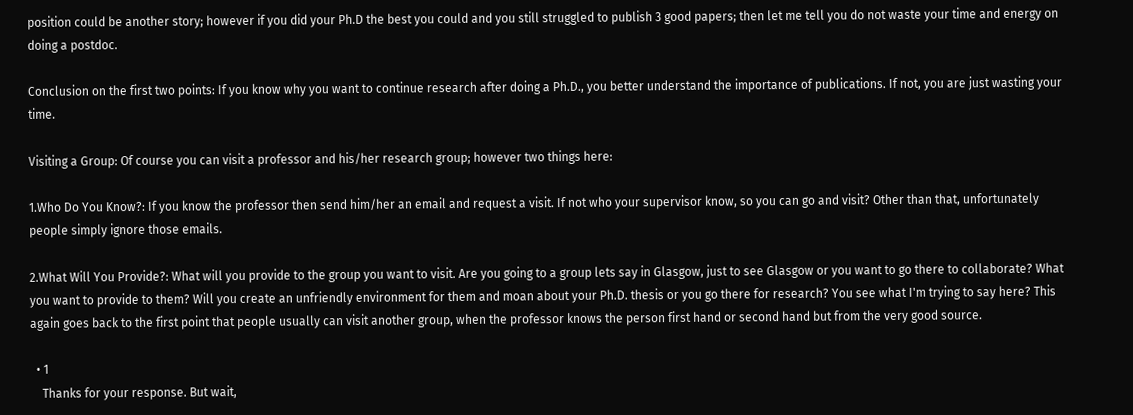position could be another story; however if you did your Ph.D the best you could and you still struggled to publish 3 good papers; then let me tell you do not waste your time and energy on doing a postdoc.

Conclusion on the first two points: If you know why you want to continue research after doing a Ph.D., you better understand the importance of publications. If not, you are just wasting your time.

Visiting a Group: Of course you can visit a professor and his/her research group; however two things here:

1.Who Do You Know?: If you know the professor then send him/her an email and request a visit. If not who your supervisor know, so you can go and visit? Other than that, unfortunately people simply ignore those emails.

2.What Will You Provide?: What will you provide to the group you want to visit. Are you going to a group lets say in Glasgow, just to see Glasgow or you want to go there to collaborate? What you want to provide to them? Will you create an unfriendly environment for them and moan about your Ph.D. thesis or you go there for research? You see what I'm trying to say here? This again goes back to the first point that people usually can visit another group, when the professor knows the person first hand or second hand but from the very good source.

  • 1
    Thanks for your response. But wait,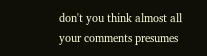don't you think almost all your comments presumes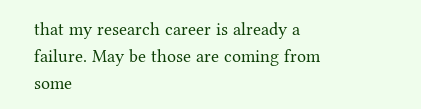that my research career is already a failure. May be those are coming from some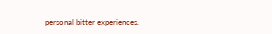personal bitter experiences.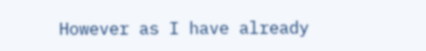However as I have already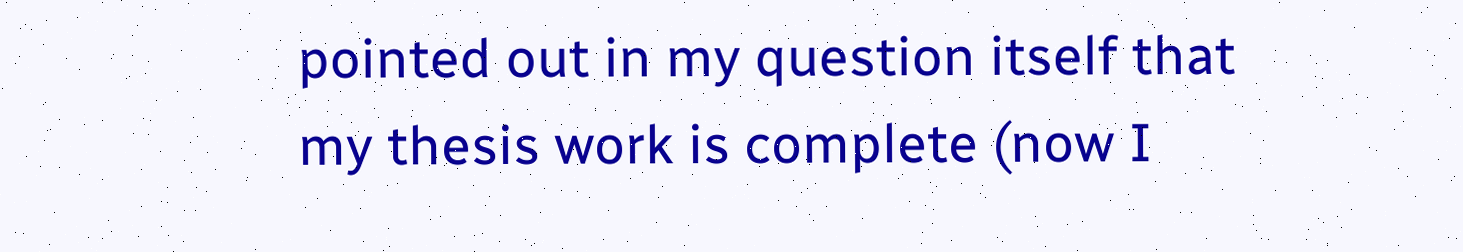pointed out in my question itself that my thesis work is complete (now I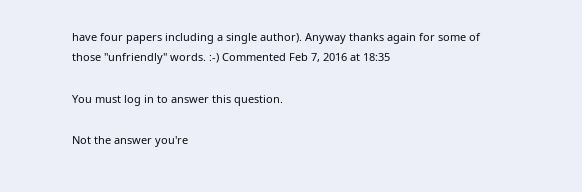have four papers including a single author). Anyway thanks again for some of those "unfriendly" words. :-) Commented Feb 7, 2016 at 18:35

You must log in to answer this question.

Not the answer you're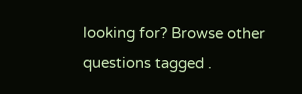looking for? Browse other questions tagged .